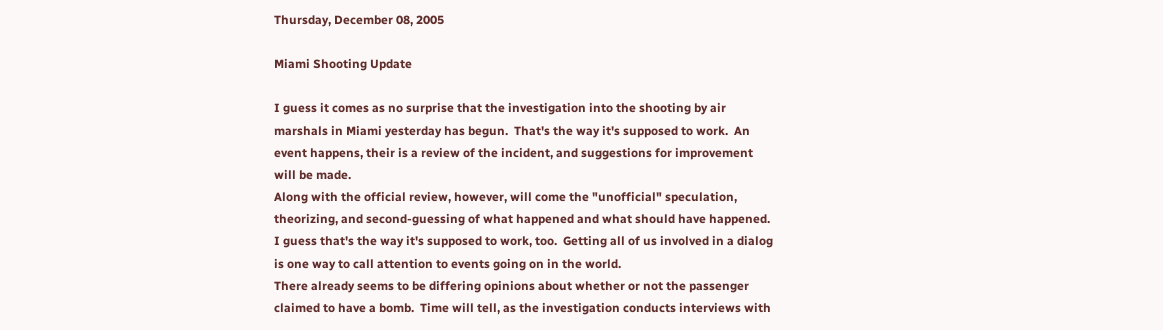Thursday, December 08, 2005

Miami Shooting Update

I guess it comes as no surprise that the investigation into the shooting by air marshals in Miami yesterday has begun.  That's the way it's supposed to work.  An event happens, their is a review of the incident, and suggestions for improvement will be made.
Along with the official review, however, will come the "unofficial" speculation, theorizing, and second-guessing of what happened and what should have happened.  I guess that's the way it's supposed to work, too.  Getting all of us involved in a dialog is one way to call attention to events going on in the world.
There already seems to be differing opinions about whether or not the passenger claimed to have a bomb.  Time will tell, as the investigation conducts interviews with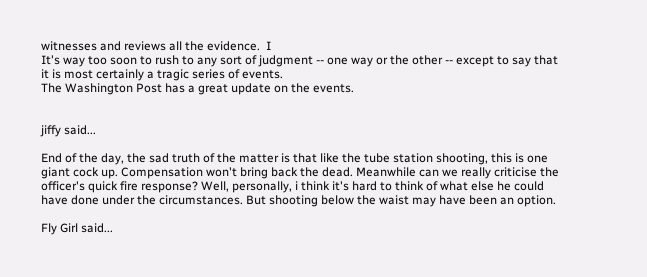witnesses and reviews all the evidence.  I
It's way too soon to rush to any sort of judgment -- one way or the other -- except to say that it is most certainly a tragic series of events.
The Washington Post has a great update on the events.


jiffy said...

End of the day, the sad truth of the matter is that like the tube station shooting, this is one giant cock up. Compensation won't bring back the dead. Meanwhile can we really criticise the officer's quick fire response? Well, personally, i think it's hard to think of what else he could have done under the circumstances. But shooting below the waist may have been an option.

Fly Girl said...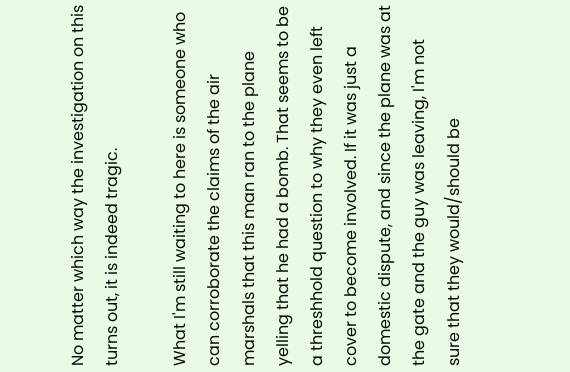No matter which way the investigation on this turns out, it is indeed tragic.

What I'm still waiting to here is someone who can corroborate the claims of the air marshals that this man ran to the plane yelling that he had a bomb. That seems to be a threshhold question to why they even left cover to become involved. If it was just a domestic dispute, and since the plane was at the gate and the guy was leaving, I'm not sure that they would/should be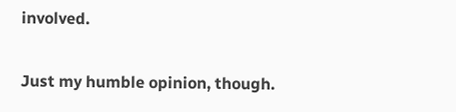involved.

Just my humble opinion, though.